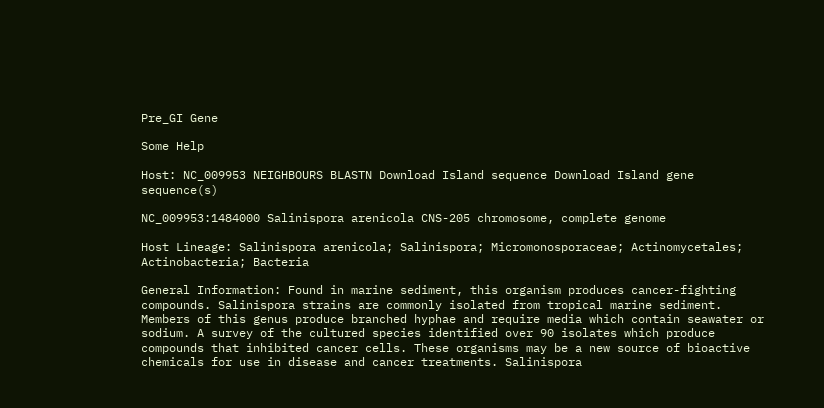Pre_GI Gene

Some Help

Host: NC_009953 NEIGHBOURS BLASTN Download Island sequence Download Island gene sequence(s)

NC_009953:1484000 Salinispora arenicola CNS-205 chromosome, complete genome

Host Lineage: Salinispora arenicola; Salinispora; Micromonosporaceae; Actinomycetales; Actinobacteria; Bacteria

General Information: Found in marine sediment, this organism produces cancer-fighting compounds. Salinispora strains are commonly isolated from tropical marine sediment. Members of this genus produce branched hyphae and require media which contain seawater or sodium. A survey of the cultured species identified over 90 isolates which produce compounds that inhibited cancer cells. These organisms may be a new source of bioactive chemicals for use in disease and cancer treatments. Salinispora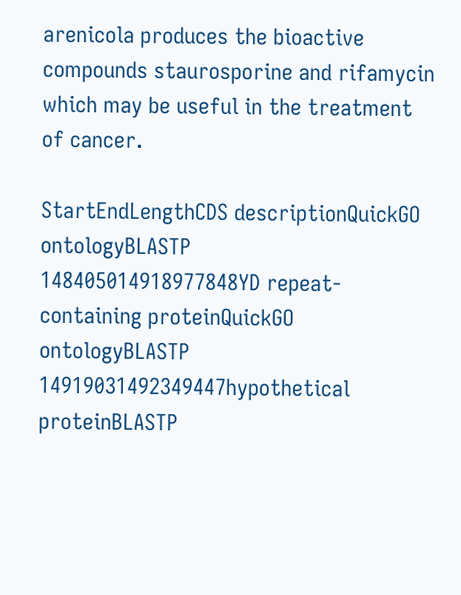arenicola produces the bioactive compounds staurosporine and rifamycin which may be useful in the treatment of cancer.

StartEndLengthCDS descriptionQuickGO ontologyBLASTP
148405014918977848YD repeat-containing proteinQuickGO ontologyBLASTP
14919031492349447hypothetical proteinBLASTP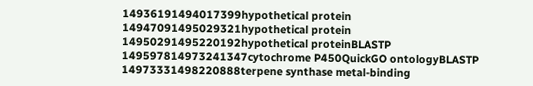14936191494017399hypothetical protein
14947091495029321hypothetical protein
14950291495220192hypothetical proteinBLASTP
149597814973241347cytochrome P450QuickGO ontologyBLASTP
14973331498220888terpene synthase metal-binding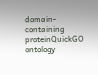domain-containing proteinQuickGO ontology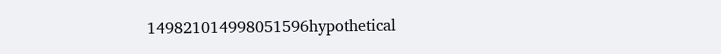149821014998051596hypothetical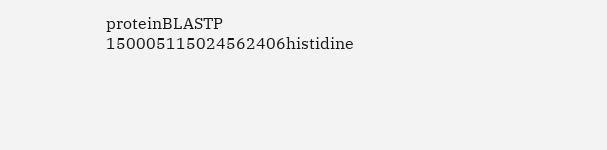proteinBLASTP
150005115024562406histidine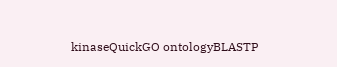kinaseQuickGO ontologyBLASTP